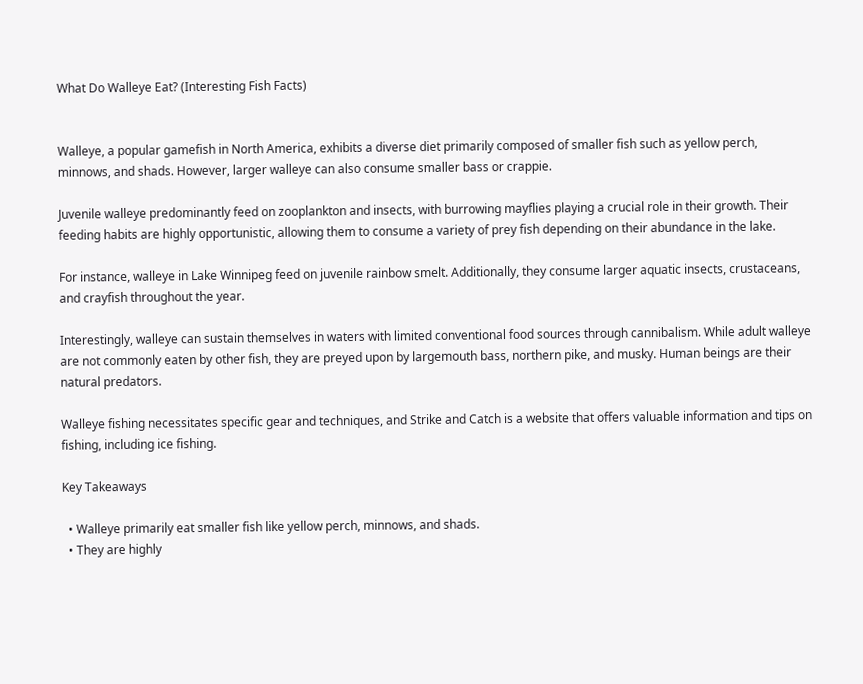What Do Walleye Eat? (Interesting Fish Facts)


Walleye, a popular gamefish in North America, exhibits a diverse diet primarily composed of smaller fish such as yellow perch, minnows, and shads. However, larger walleye can also consume smaller bass or crappie.

Juvenile walleye predominantly feed on zooplankton and insects, with burrowing mayflies playing a crucial role in their growth. Their feeding habits are highly opportunistic, allowing them to consume a variety of prey fish depending on their abundance in the lake.

For instance, walleye in Lake Winnipeg feed on juvenile rainbow smelt. Additionally, they consume larger aquatic insects, crustaceans, and crayfish throughout the year.

Interestingly, walleye can sustain themselves in waters with limited conventional food sources through cannibalism. While adult walleye are not commonly eaten by other fish, they are preyed upon by largemouth bass, northern pike, and musky. Human beings are their natural predators.

Walleye fishing necessitates specific gear and techniques, and Strike and Catch is a website that offers valuable information and tips on fishing, including ice fishing.

Key Takeaways

  • Walleye primarily eat smaller fish like yellow perch, minnows, and shads.
  • They are highly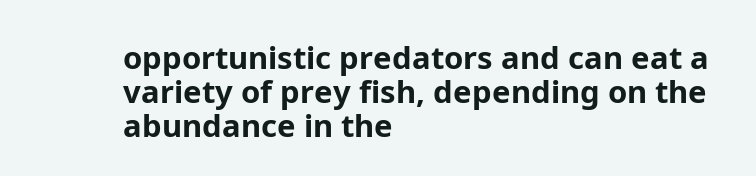opportunistic predators and can eat a variety of prey fish, depending on the abundance in the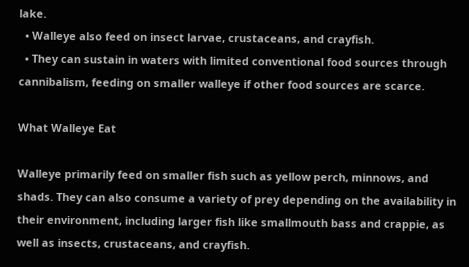lake.
  • Walleye also feed on insect larvae, crustaceans, and crayfish.
  • They can sustain in waters with limited conventional food sources through cannibalism, feeding on smaller walleye if other food sources are scarce.

What Walleye Eat

Walleye primarily feed on smaller fish such as yellow perch, minnows, and shads. They can also consume a variety of prey depending on the availability in their environment, including larger fish like smallmouth bass and crappie, as well as insects, crustaceans, and crayfish.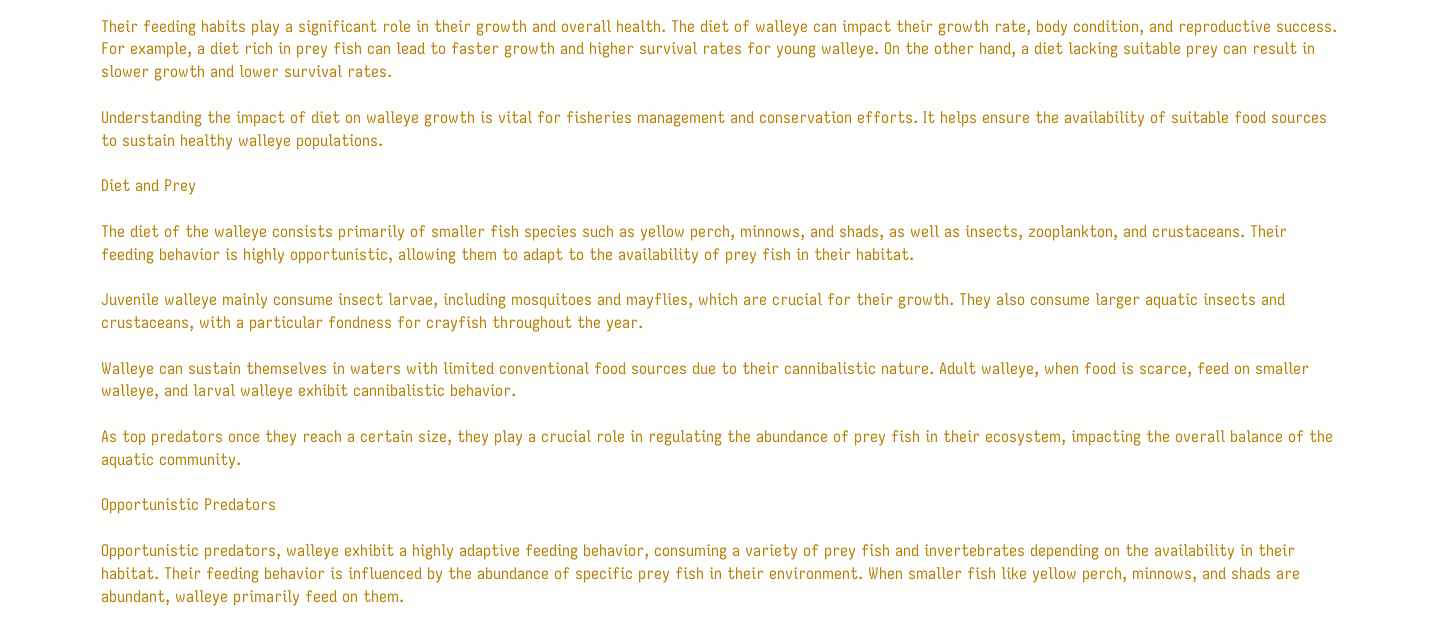Their feeding habits play a significant role in their growth and overall health. The diet of walleye can impact their growth rate, body condition, and reproductive success. For example, a diet rich in prey fish can lead to faster growth and higher survival rates for young walleye. On the other hand, a diet lacking suitable prey can result in slower growth and lower survival rates.

Understanding the impact of diet on walleye growth is vital for fisheries management and conservation efforts. It helps ensure the availability of suitable food sources to sustain healthy walleye populations.

Diet and Prey

The diet of the walleye consists primarily of smaller fish species such as yellow perch, minnows, and shads, as well as insects, zooplankton, and crustaceans. Their feeding behavior is highly opportunistic, allowing them to adapt to the availability of prey fish in their habitat.

Juvenile walleye mainly consume insect larvae, including mosquitoes and mayflies, which are crucial for their growth. They also consume larger aquatic insects and crustaceans, with a particular fondness for crayfish throughout the year.

Walleye can sustain themselves in waters with limited conventional food sources due to their cannibalistic nature. Adult walleye, when food is scarce, feed on smaller walleye, and larval walleye exhibit cannibalistic behavior.

As top predators once they reach a certain size, they play a crucial role in regulating the abundance of prey fish in their ecosystem, impacting the overall balance of the aquatic community.

Opportunistic Predators

Opportunistic predators, walleye exhibit a highly adaptive feeding behavior, consuming a variety of prey fish and invertebrates depending on the availability in their habitat. Their feeding behavior is influenced by the abundance of specific prey fish in their environment. When smaller fish like yellow perch, minnows, and shads are abundant, walleye primarily feed on them.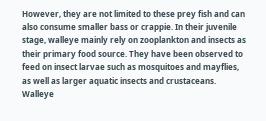However, they are not limited to these prey fish and can also consume smaller bass or crappie. In their juvenile stage, walleye mainly rely on zooplankton and insects as their primary food source. They have been observed to feed on insect larvae such as mosquitoes and mayflies, as well as larger aquatic insects and crustaceans. Walleye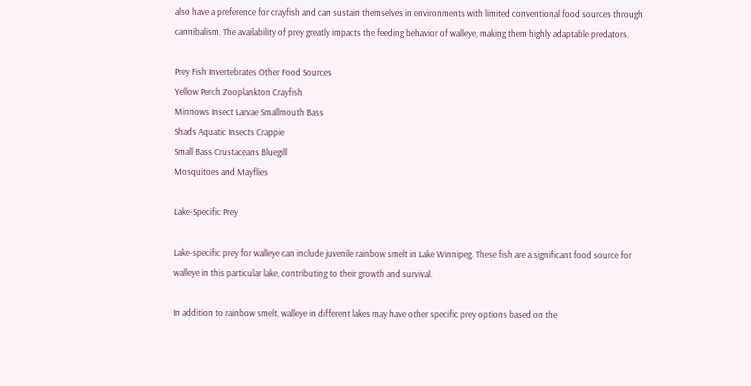also have a preference for crayfish and can sustain themselves in environments with limited conventional food sources through cannibalism. The availability of prey greatly impacts the feeding behavior of walleye, making them highly adaptable predators.

Prey Fish Invertebrates Other Food Sources
Yellow Perch Zooplankton Crayfish
Minnows Insect Larvae Smallmouth Bass
Shads Aquatic Insects Crappie
Small Bass Crustaceans Bluegill
Mosquitoes and Mayflies

Lake-Specific Prey

Lake-specific prey for walleye can include juvenile rainbow smelt in Lake Winnipeg. These fish are a significant food source for walleye in this particular lake, contributing to their growth and survival.

In addition to rainbow smelt, walleye in different lakes may have other specific prey options based on the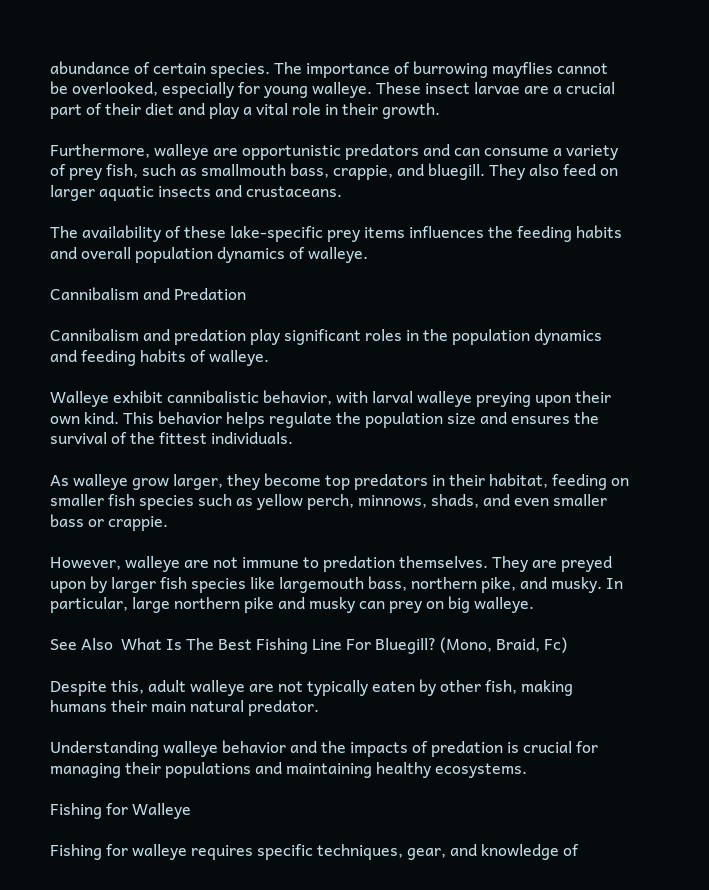abundance of certain species. The importance of burrowing mayflies cannot be overlooked, especially for young walleye. These insect larvae are a crucial part of their diet and play a vital role in their growth.

Furthermore, walleye are opportunistic predators and can consume a variety of prey fish, such as smallmouth bass, crappie, and bluegill. They also feed on larger aquatic insects and crustaceans.

The availability of these lake-specific prey items influences the feeding habits and overall population dynamics of walleye.

Cannibalism and Predation

Cannibalism and predation play significant roles in the population dynamics and feeding habits of walleye.

Walleye exhibit cannibalistic behavior, with larval walleye preying upon their own kind. This behavior helps regulate the population size and ensures the survival of the fittest individuals.

As walleye grow larger, they become top predators in their habitat, feeding on smaller fish species such as yellow perch, minnows, shads, and even smaller bass or crappie.

However, walleye are not immune to predation themselves. They are preyed upon by larger fish species like largemouth bass, northern pike, and musky. In particular, large northern pike and musky can prey on big walleye.

See Also  What Is The Best Fishing Line For Bluegill? (Mono, Braid, Fc)

Despite this, adult walleye are not typically eaten by other fish, making humans their main natural predator.

Understanding walleye behavior and the impacts of predation is crucial for managing their populations and maintaining healthy ecosystems.

Fishing for Walleye

Fishing for walleye requires specific techniques, gear, and knowledge of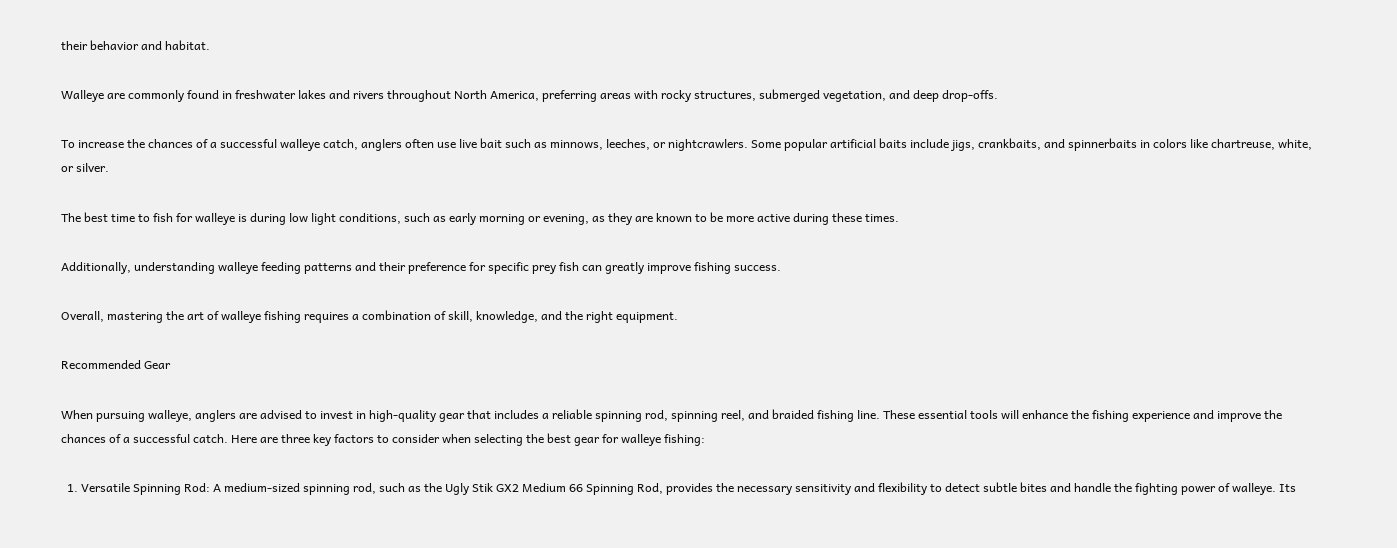their behavior and habitat.

Walleye are commonly found in freshwater lakes and rivers throughout North America, preferring areas with rocky structures, submerged vegetation, and deep drop-offs.

To increase the chances of a successful walleye catch, anglers often use live bait such as minnows, leeches, or nightcrawlers. Some popular artificial baits include jigs, crankbaits, and spinnerbaits in colors like chartreuse, white, or silver.

The best time to fish for walleye is during low light conditions, such as early morning or evening, as they are known to be more active during these times.

Additionally, understanding walleye feeding patterns and their preference for specific prey fish can greatly improve fishing success.

Overall, mastering the art of walleye fishing requires a combination of skill, knowledge, and the right equipment.

Recommended Gear

When pursuing walleye, anglers are advised to invest in high-quality gear that includes a reliable spinning rod, spinning reel, and braided fishing line. These essential tools will enhance the fishing experience and improve the chances of a successful catch. Here are three key factors to consider when selecting the best gear for walleye fishing:

  1. Versatile Spinning Rod: A medium-sized spinning rod, such as the Ugly Stik GX2 Medium 66 Spinning Rod, provides the necessary sensitivity and flexibility to detect subtle bites and handle the fighting power of walleye. Its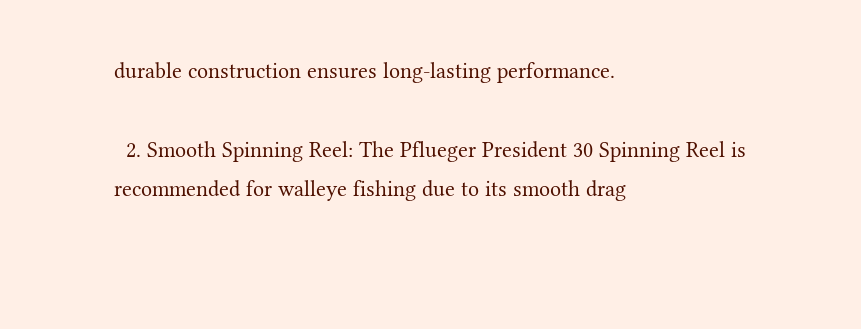durable construction ensures long-lasting performance.

  2. Smooth Spinning Reel: The Pflueger President 30 Spinning Reel is recommended for walleye fishing due to its smooth drag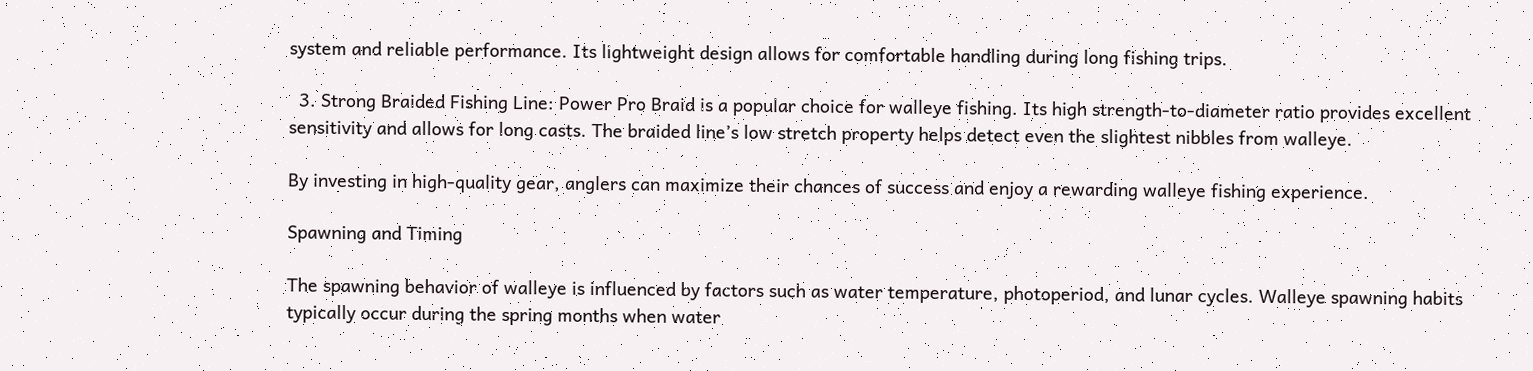system and reliable performance. Its lightweight design allows for comfortable handling during long fishing trips.

  3. Strong Braided Fishing Line: Power Pro Braid is a popular choice for walleye fishing. Its high strength-to-diameter ratio provides excellent sensitivity and allows for long casts. The braided line’s low stretch property helps detect even the slightest nibbles from walleye.

By investing in high-quality gear, anglers can maximize their chances of success and enjoy a rewarding walleye fishing experience.

Spawning and Timing

The spawning behavior of walleye is influenced by factors such as water temperature, photoperiod, and lunar cycles. Walleye spawning habits typically occur during the spring months when water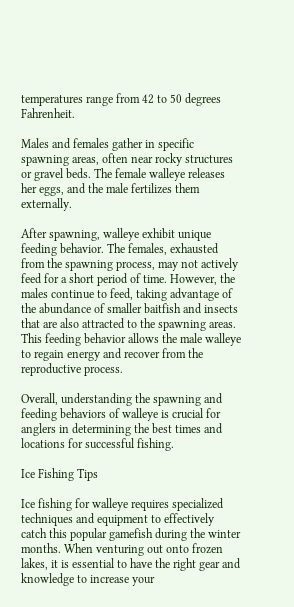temperatures range from 42 to 50 degrees Fahrenheit.

Males and females gather in specific spawning areas, often near rocky structures or gravel beds. The female walleye releases her eggs, and the male fertilizes them externally.

After spawning, walleye exhibit unique feeding behavior. The females, exhausted from the spawning process, may not actively feed for a short period of time. However, the males continue to feed, taking advantage of the abundance of smaller baitfish and insects that are also attracted to the spawning areas. This feeding behavior allows the male walleye to regain energy and recover from the reproductive process.

Overall, understanding the spawning and feeding behaviors of walleye is crucial for anglers in determining the best times and locations for successful fishing.

Ice Fishing Tips

Ice fishing for walleye requires specialized techniques and equipment to effectively catch this popular gamefish during the winter months. When venturing out onto frozen lakes, it is essential to have the right gear and knowledge to increase your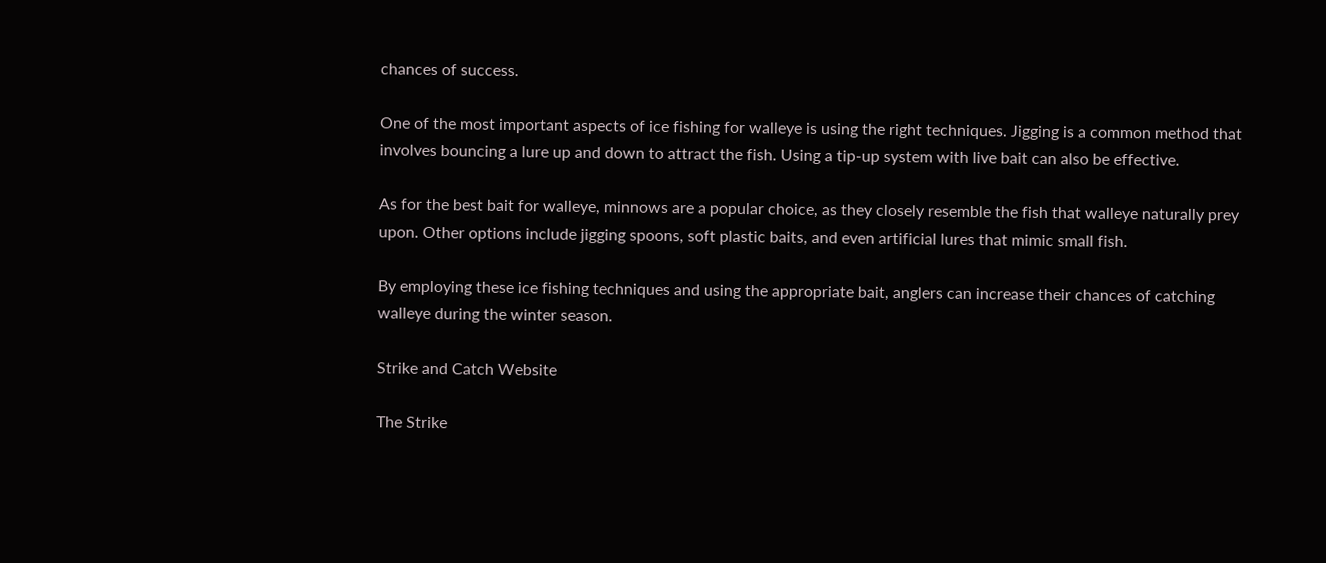chances of success.

One of the most important aspects of ice fishing for walleye is using the right techniques. Jigging is a common method that involves bouncing a lure up and down to attract the fish. Using a tip-up system with live bait can also be effective.

As for the best bait for walleye, minnows are a popular choice, as they closely resemble the fish that walleye naturally prey upon. Other options include jigging spoons, soft plastic baits, and even artificial lures that mimic small fish.

By employing these ice fishing techniques and using the appropriate bait, anglers can increase their chances of catching walleye during the winter season.

Strike and Catch Website

The Strike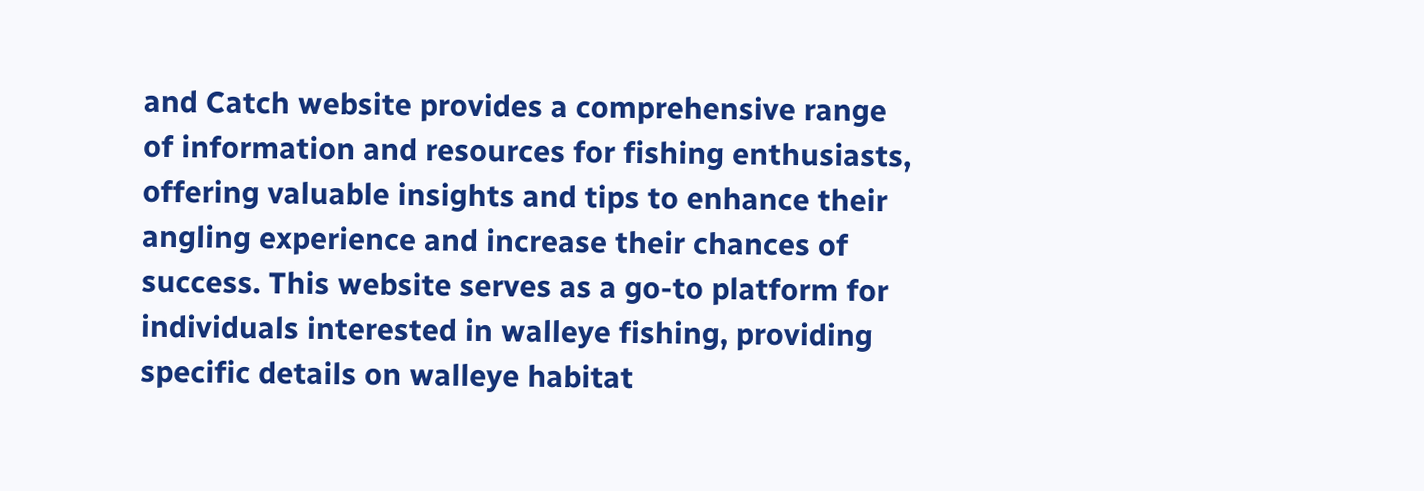and Catch website provides a comprehensive range of information and resources for fishing enthusiasts, offering valuable insights and tips to enhance their angling experience and increase their chances of success. This website serves as a go-to platform for individuals interested in walleye fishing, providing specific details on walleye habitat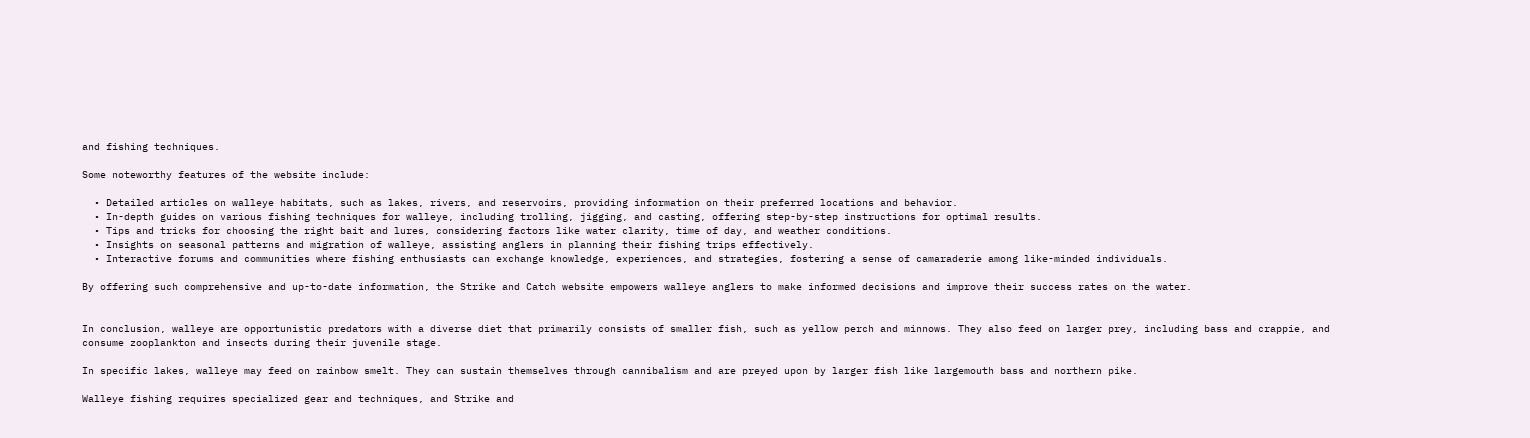and fishing techniques.

Some noteworthy features of the website include:

  • Detailed articles on walleye habitats, such as lakes, rivers, and reservoirs, providing information on their preferred locations and behavior.
  • In-depth guides on various fishing techniques for walleye, including trolling, jigging, and casting, offering step-by-step instructions for optimal results.
  • Tips and tricks for choosing the right bait and lures, considering factors like water clarity, time of day, and weather conditions.
  • Insights on seasonal patterns and migration of walleye, assisting anglers in planning their fishing trips effectively.
  • Interactive forums and communities where fishing enthusiasts can exchange knowledge, experiences, and strategies, fostering a sense of camaraderie among like-minded individuals.

By offering such comprehensive and up-to-date information, the Strike and Catch website empowers walleye anglers to make informed decisions and improve their success rates on the water.


In conclusion, walleye are opportunistic predators with a diverse diet that primarily consists of smaller fish, such as yellow perch and minnows. They also feed on larger prey, including bass and crappie, and consume zooplankton and insects during their juvenile stage.

In specific lakes, walleye may feed on rainbow smelt. They can sustain themselves through cannibalism and are preyed upon by larger fish like largemouth bass and northern pike.

Walleye fishing requires specialized gear and techniques, and Strike and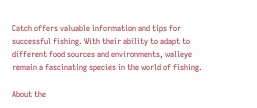Catch offers valuable information and tips for successful fishing. With their ability to adapt to different food sources and environments, walleye remain a fascinating species in the world of fishing.

About the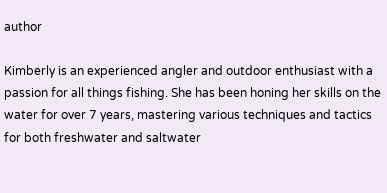author

Kimberly is an experienced angler and outdoor enthusiast with a passion for all things fishing. She has been honing her skills on the water for over 7 years, mastering various techniques and tactics for both freshwater and saltwater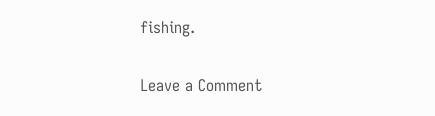fishing.

Leave a Comment